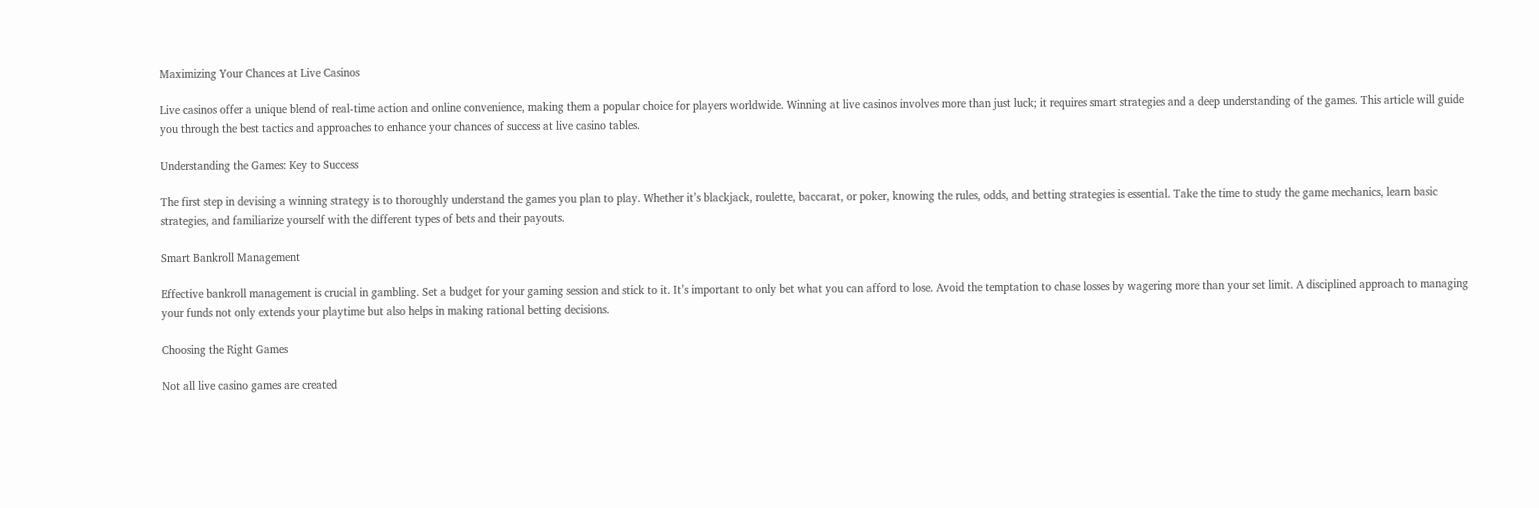Maximizing Your Chances at Live Casinos

Live casinos offer a unique blend of real-time action and online convenience, making them a popular choice for players worldwide. Winning at live casinos involves more than just luck; it requires smart strategies and a deep understanding of the games. This article will guide you through the best tactics and approaches to enhance your chances of success at live casino tables.

Understanding the Games: Key to Success

The first step in devising a winning strategy is to thoroughly understand the games you plan to play. Whether it’s blackjack, roulette, baccarat, or poker, knowing the rules, odds, and betting strategies is essential. Take the time to study the game mechanics, learn basic strategies, and familiarize yourself with the different types of bets and their payouts.

Smart Bankroll Management

Effective bankroll management is crucial in gambling. Set a budget for your gaming session and stick to it. It’s important to only bet what you can afford to lose. Avoid the temptation to chase losses by wagering more than your set limit. A disciplined approach to managing your funds not only extends your playtime but also helps in making rational betting decisions.

Choosing the Right Games

Not all live casino games are created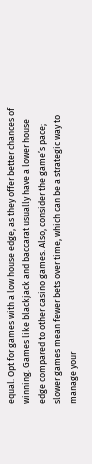equal. Opt for games with a low house edge, as they offer better chances of winning. Games like blackjack and baccarat usually have a lower house edge compared to other casino games. Also, consider the game’s pace; slower games mean fewer bets over time, which can be a strategic way to manage your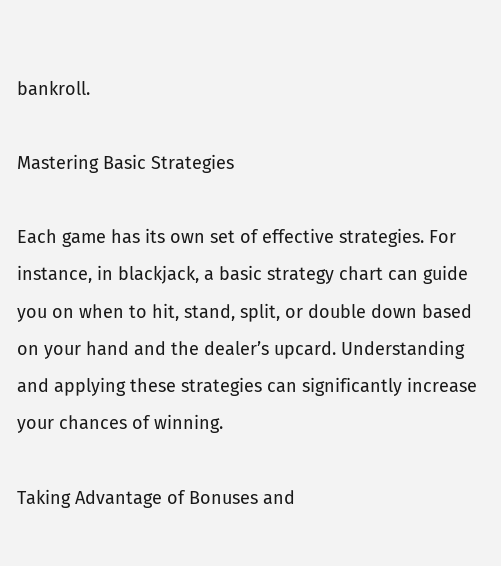bankroll.

Mastering Basic Strategies

Each game has its own set of effective strategies. For instance, in blackjack, a basic strategy chart can guide you on when to hit, stand, split, or double down based on your hand and the dealer’s upcard. Understanding and applying these strategies can significantly increase your chances of winning.

Taking Advantage of Bonuses and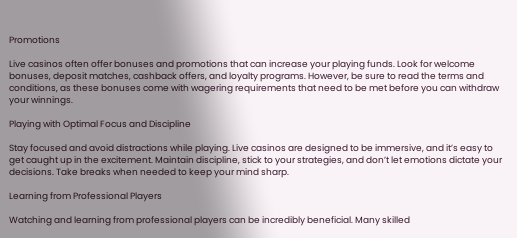Promotions

Live casinos often offer bonuses and promotions that can increase your playing funds. Look for welcome bonuses, deposit matches, cashback offers, and loyalty programs. However, be sure to read the terms and conditions, as these bonuses come with wagering requirements that need to be met before you can withdraw your winnings.

Playing with Optimal Focus and Discipline

Stay focused and avoid distractions while playing. Live casinos are designed to be immersive, and it’s easy to get caught up in the excitement. Maintain discipline, stick to your strategies, and don’t let emotions dictate your decisions. Take breaks when needed to keep your mind sharp.

Learning from Professional Players

Watching and learning from professional players can be incredibly beneficial. Many skilled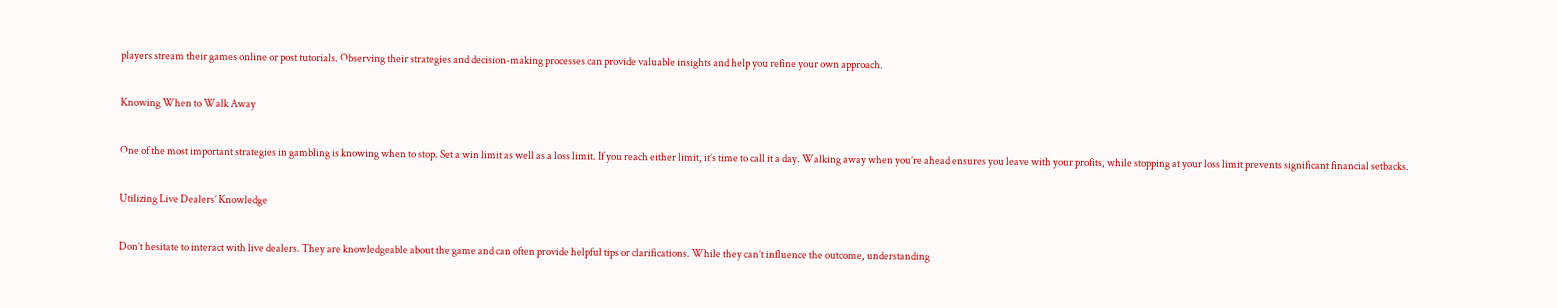players stream their games online or post tutorials. Observing their strategies and decision-making processes can provide valuable insights and help you refine your own approach.

Knowing When to Walk Away

One of the most important strategies in gambling is knowing when to stop. Set a win limit as well as a loss limit. If you reach either limit, it’s time to call it a day. Walking away when you’re ahead ensures you leave with your profits, while stopping at your loss limit prevents significant financial setbacks.

Utilizing Live Dealers’ Knowledge

Don’t hesitate to interact with live dealers. They are knowledgeable about the game and can often provide helpful tips or clarifications. While they can’t influence the outcome, understanding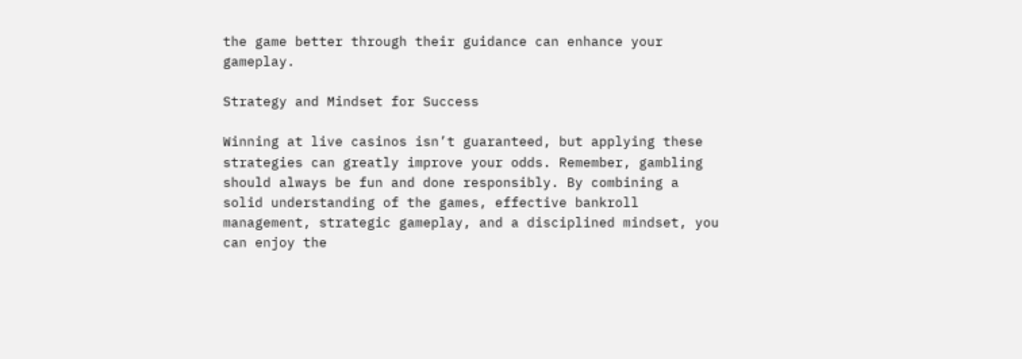the game better through their guidance can enhance your gameplay.

Strategy and Mindset for Success

Winning at live casinos isn’t guaranteed, but applying these strategies can greatly improve your odds. Remember, gambling should always be fun and done responsibly. By combining a solid understanding of the games, effective bankroll management, strategic gameplay, and a disciplined mindset, you can enjoy the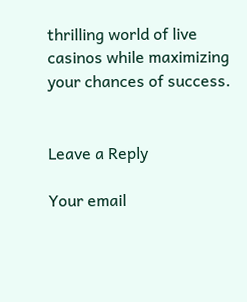thrilling world of live casinos while maximizing your chances of success.


Leave a Reply

Your email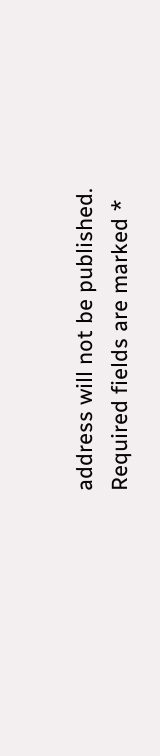address will not be published. Required fields are marked *